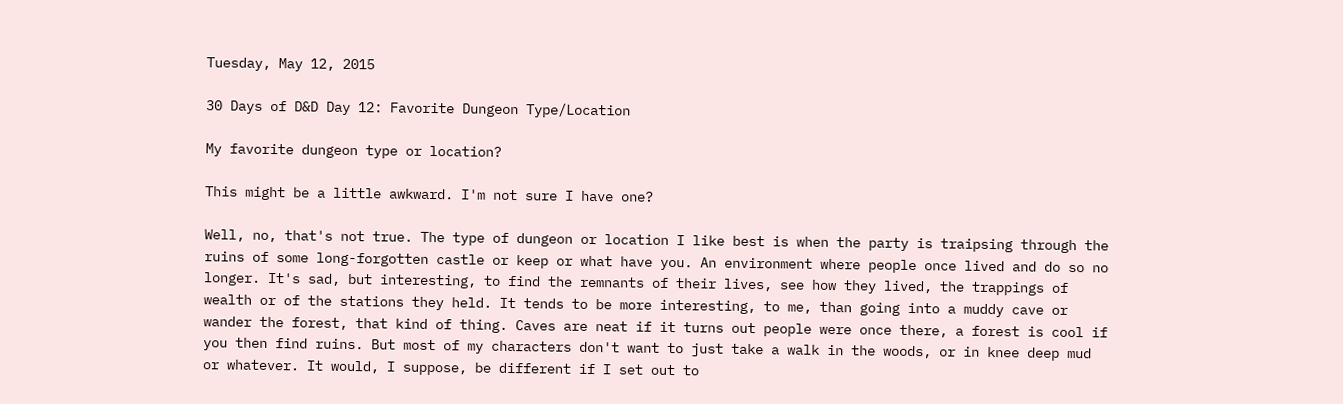Tuesday, May 12, 2015

30 Days of D&D Day 12: Favorite Dungeon Type/Location

My favorite dungeon type or location?

This might be a little awkward. I'm not sure I have one?

Well, no, that's not true. The type of dungeon or location I like best is when the party is traipsing through the ruins of some long-forgotten castle or keep or what have you. An environment where people once lived and do so no longer. It's sad, but interesting, to find the remnants of their lives, see how they lived, the trappings of wealth or of the stations they held. It tends to be more interesting, to me, than going into a muddy cave or wander the forest, that kind of thing. Caves are neat if it turns out people were once there, a forest is cool if you then find ruins. But most of my characters don't want to just take a walk in the woods, or in knee deep mud or whatever. It would, I suppose, be different if I set out to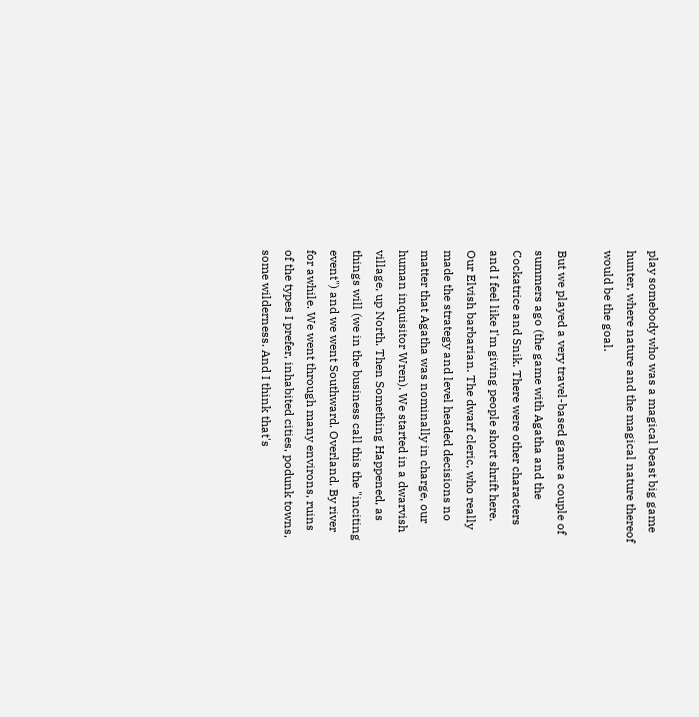play somebody who was a magical beast big game hunter, where nature and the magical nature thereof would be the goal.

But we played a very travel-based game a couple of summers ago (the game with Agatha and the Cockatrice and Snik. There were other characters and I feel like I'm giving people short shrift here. Our Elvish barbarian. The dwarf cleric, who really made the strategy and level headed decisions no matter that Agatha was nominally in charge, our human inquisitor Wren). We started in a dwarvish village, up North. Then Something Happened, as things will (we in the business call this the "inciting event") and we went Southward. Overland. By river for awhile. We went through many environs, ruins of the types I prefer, inhabited cities, podunk towns, some wilderness. And I think that's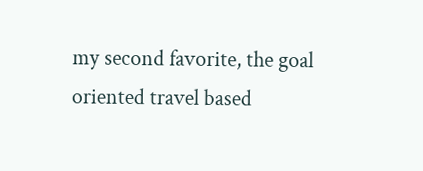my second favorite, the goal oriented travel based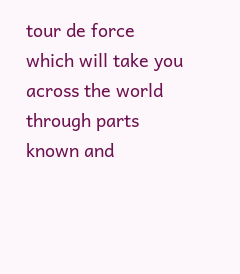tour de force which will take you across the world through parts known and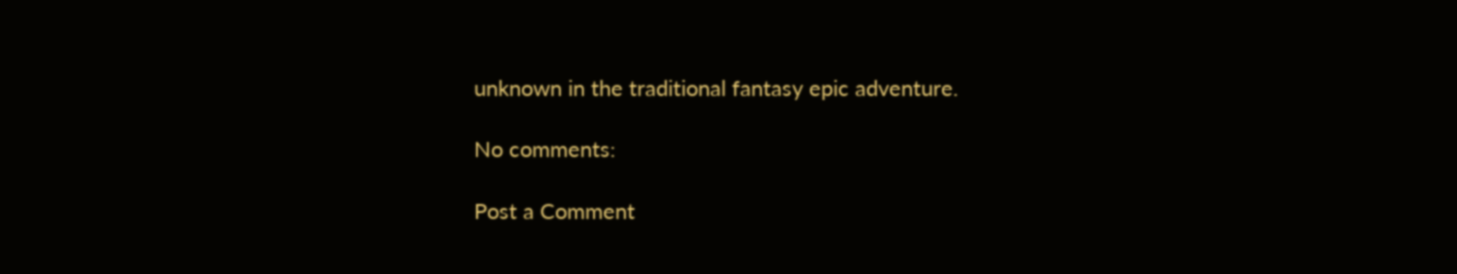unknown in the traditional fantasy epic adventure.

No comments:

Post a Comment